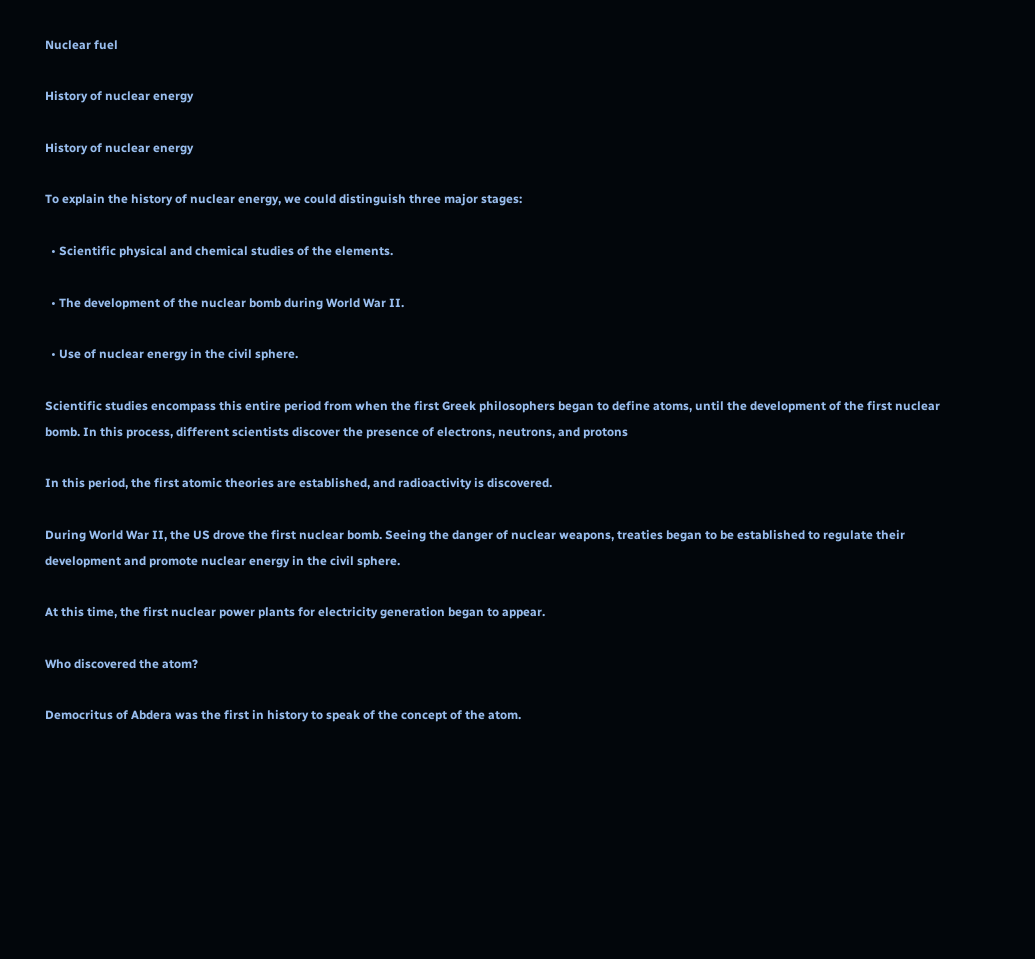Nuclear fuel

History of nuclear energy

History of nuclear energy

To explain the history of nuclear energy, we could distinguish three major stages:

  • Scientific physical and chemical studies of the elements.

  • The development of the nuclear bomb during World War II.

  • Use of nuclear energy in the civil sphere.

Scientific studies encompass this entire period from when the first Greek philosophers began to define atoms, until the development of the first nuclear bomb. In this process, different scientists discover the presence of electrons, neutrons, and protons

In this period, the first atomic theories are established, and radioactivity is discovered.

During World War II, the US drove the first nuclear bomb. Seeing the danger of nuclear weapons, treaties began to be established to regulate their development and promote nuclear energy in the civil sphere.

At this time, the first nuclear power plants for electricity generation began to appear.

Who discovered the atom?

Democritus of Abdera was the first in history to speak of the concept of the atom.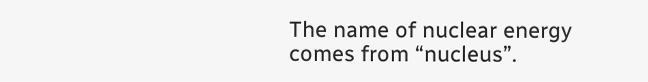The name of nuclear energy comes from “nucleus”.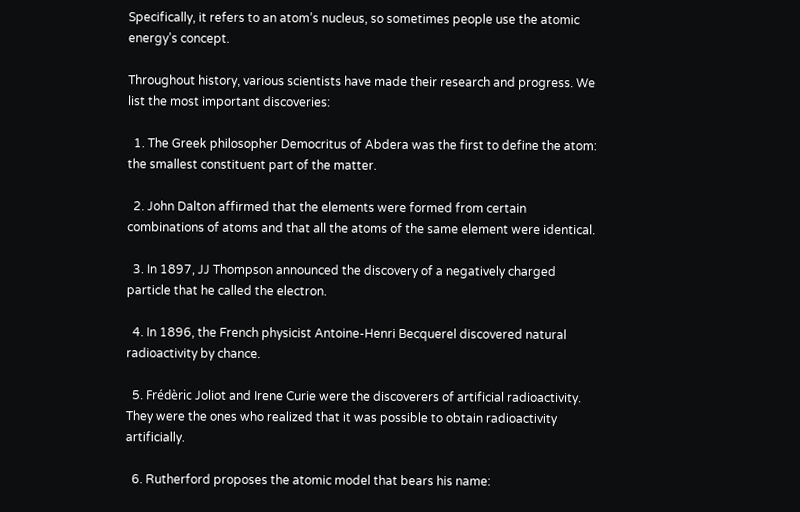Specifically, it refers to an atom’s nucleus, so sometimes people use the atomic energy’s concept.

Throughout history, various scientists have made their research and progress. We list the most important discoveries:

  1. The Greek philosopher Democritus of Abdera was the first to define the atom: the smallest constituent part of the matter.

  2. John Dalton affirmed that the elements were formed from certain combinations of atoms and that all the atoms of the same element were identical.

  3. In 1897, JJ Thompson announced the discovery of a negatively charged particle that he called the electron.

  4. In 1896, the French physicist Antoine-Henri Becquerel discovered natural radioactivity by chance.

  5. Frédèric Joliot and Irene Curie were the discoverers of artificial radioactivity. They were the ones who realized that it was possible to obtain radioactivity artificially.

  6. Rutherford proposes the atomic model that bears his name: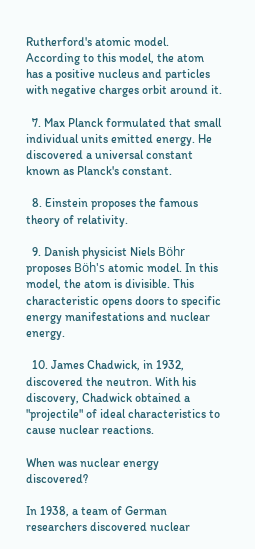Rutherford's atomic model. According to this model, the atom has a positive nucleus and particles with negative charges orbit around it.

  7. Max Planck formulated that small individual units emitted energy. He discovered a universal constant known as Planck's constant.

  8. Einstein proposes the famous theory of relativity.

  9. Danish physicist Niels Böhr proposes Böh's atomic model. In this model, the atom is divisible. This characteristic opens doors to specific energy manifestations and nuclear energy.

  10. James Chadwick, in 1932, discovered the neutron. With his discovery, Chadwick obtained a "projectile" of ideal characteristics to cause nuclear reactions.

When was nuclear energy discovered?

In 1938, a team of German researchers discovered nuclear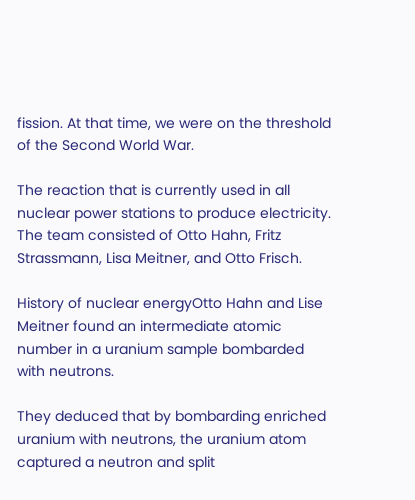fission. At that time, we were on the threshold of the Second World War.

The reaction that is currently used in all nuclear power stations to produce electricity. The team consisted of Otto Hahn, Fritz Strassmann, Lisa Meitner, and Otto Frisch.

History of nuclear energyOtto Hahn and Lise Meitner found an intermediate atomic number in a uranium sample bombarded with neutrons.

They deduced that by bombarding enriched uranium with neutrons, the uranium atom captured a neutron and split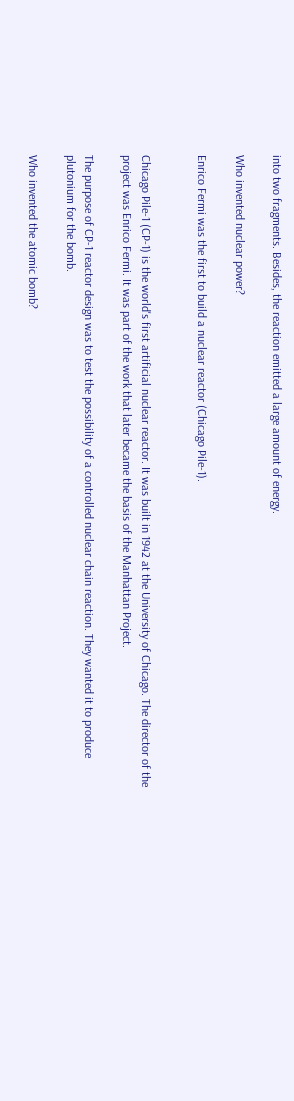into two fragments. Besides, the reaction emitted a large amount of energy.

Who invented nuclear power?

Enrico Fermi was the first to build a nuclear reactor (Chicago Pile-1).


Chicago Pile-1 (CP-1) is the world's first artificial nuclear reactor. It was built in 1942 at the University of Chicago. The director of the project was Enrico Fermi. It was part of the work that later became the basis of the Manhattan Project.

The purpose of CP-1 reactor design was to test the possibility of a controlled nuclear chain reaction. They wanted it to produce plutonium for the bomb.

Who invented the atomic bomb?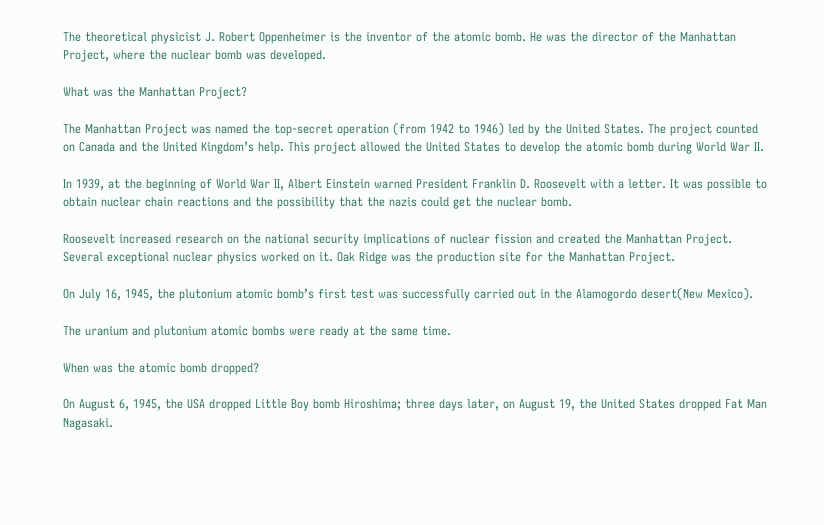The theoretical physicist J. Robert Oppenheimer is the inventor of the atomic bomb. He was the director of the Manhattan Project, where the nuclear bomb was developed.

What was the Manhattan Project?

The Manhattan Project was named the top-secret operation (from 1942 to 1946) led by the United States. The project counted on Canada and the United Kingdom’s help. This project allowed the United States to develop the atomic bomb during World War II.

In 1939, at the beginning of World War II, Albert Einstein warned President Franklin D. Roosevelt with a letter. It was possible to obtain nuclear chain reactions and the possibility that the nazis could get the nuclear bomb.

Roosevelt increased research on the national security implications of nuclear fission and created the Manhattan Project. Several exceptional nuclear physics worked on it. Oak Ridge was the production site for the Manhattan Project.

On July 16, 1945, the plutonium atomic bomb’s first test was successfully carried out in the Alamogordo desert(New Mexico).

The uranium and plutonium atomic bombs were ready at the same time.

When was the atomic bomb dropped?

On August 6, 1945, the USA dropped Little Boy bomb Hiroshima; three days later, on August 19, the United States dropped Fat Man Nagasaki.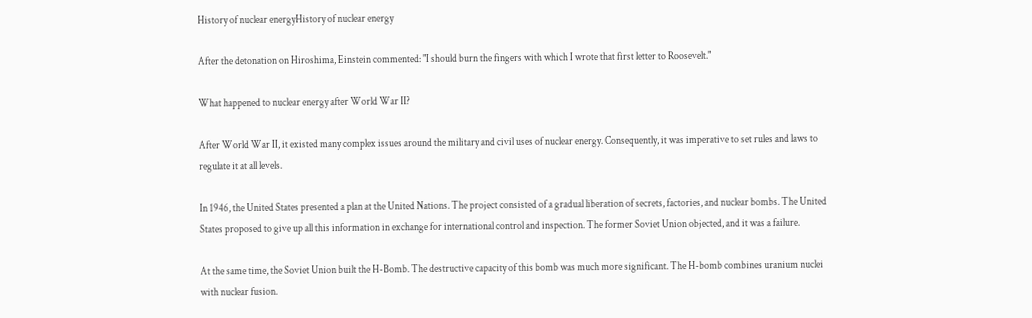History of nuclear energyHistory of nuclear energy

After the detonation on Hiroshima, Einstein commented: "I should burn the fingers with which I wrote that first letter to Roosevelt."

What happened to nuclear energy after World War II?

After World War II, it existed many complex issues around the military and civil uses of nuclear energy. Consequently, it was imperative to set rules and laws to regulate it at all levels.

In 1946, the United States presented a plan at the United Nations. The project consisted of a gradual liberation of secrets, factories, and nuclear bombs. The United States proposed to give up all this information in exchange for international control and inspection. The former Soviet Union objected, and it was a failure.

At the same time, the Soviet Union built the H-Bomb. The destructive capacity of this bomb was much more significant. The H-bomb combines uranium nuclei with nuclear fusion.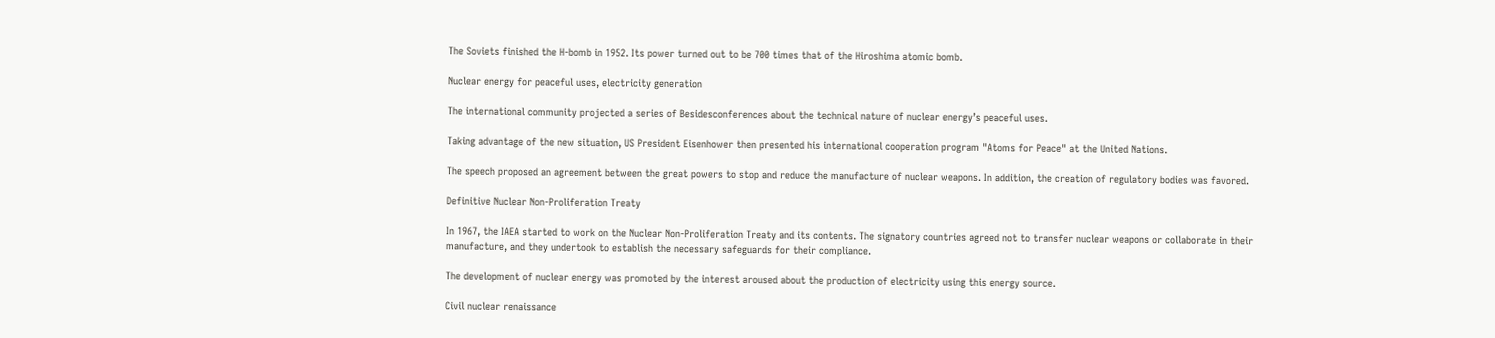The Soviets finished the H-bomb in 1952. Its power turned out to be 700 times that of the Hiroshima atomic bomb.

Nuclear energy for peaceful uses, electricity generation

The international community projected a series of Besidesconferences about the technical nature of nuclear energy’s peaceful uses.

Taking advantage of the new situation, US President Eisenhower then presented his international cooperation program "Atoms for Peace" at the United Nations.

The speech proposed an agreement between the great powers to stop and reduce the manufacture of nuclear weapons. In addition, the creation of regulatory bodies was favored.

Definitive Nuclear Non-Proliferation Treaty

In 1967, the IAEA started to work on the Nuclear Non-Proliferation Treaty and its contents. The signatory countries agreed not to transfer nuclear weapons or collaborate in their manufacture, and they undertook to establish the necessary safeguards for their compliance.

The development of nuclear energy was promoted by the interest aroused about the production of electricity using this energy source.

Civil nuclear renaissance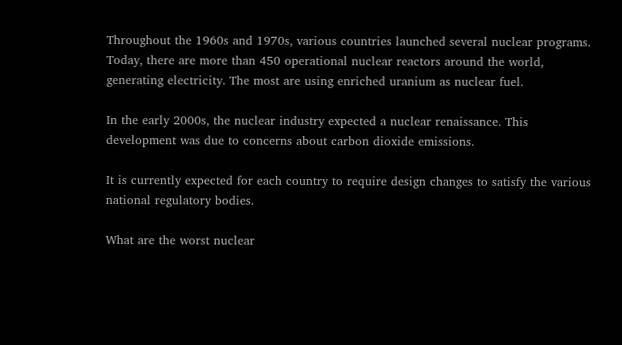Throughout the 1960s and 1970s, various countries launched several nuclear programs. Today, there are more than 450 operational nuclear reactors around the world, generating electricity. The most are using enriched uranium as nuclear fuel.

In the early 2000s, the nuclear industry expected a nuclear renaissance. This development was due to concerns about carbon dioxide emissions.

It is currently expected for each country to require design changes to satisfy the various national regulatory bodies.

What are the worst nuclear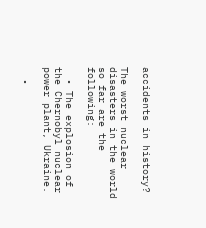accidents in history?

The worst nuclear disasters in the world so far are the following:

  • The explosion of the Chernobyl nuclear power plant, Ukraine.

  •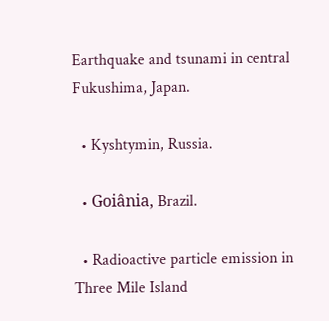Earthquake and tsunami in central Fukushima, Japan.

  • Kyshtymin, Russia.

  • Goiânia, Brazil.

  • Radioactive particle emission in Three Mile Island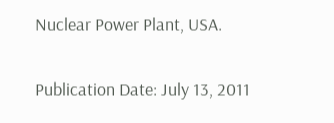Nuclear Power Plant, USA.

Publication Date: July 13, 2011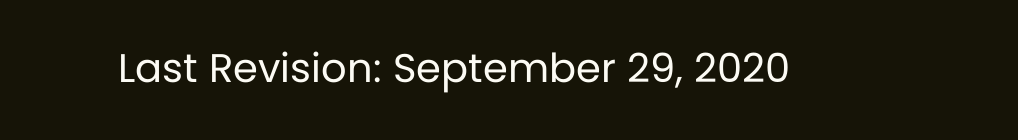Last Revision: September 29, 2020